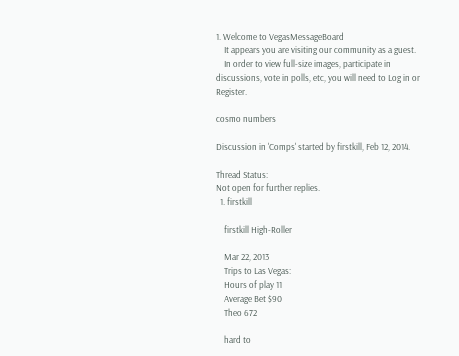1. Welcome to VegasMessageBoard
    It appears you are visiting our community as a guest.
    In order to view full-size images, participate in discussions, vote in polls, etc, you will need to Log in or Register.

cosmo numbers

Discussion in 'Comps' started by firstkill, Feb 12, 2014.

Thread Status:
Not open for further replies.
  1. firstkill

    firstkill High-Roller

    Mar 22, 2013
    Trips to Las Vegas:
    Hours of play 11
    Average Bet $90
    Theo 672

    hard to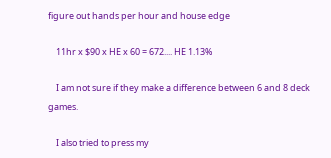figure out hands per hour and house edge

    11hr x $90 x HE x 60 = 672.... HE 1.13%

    I am not sure if they make a difference between 6 and 8 deck games.

    I also tried to press my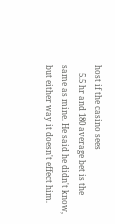host if the casino sees
    5.5 hr and 180 average bet is the same as mine. He said he didn't know, but either way it doesn't effect him.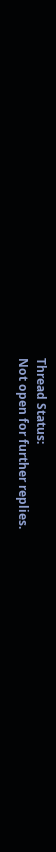Thread Status:
Not open for further replies.